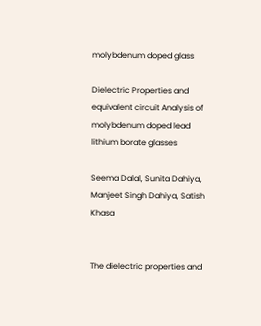molybdenum doped glass

Dielectric Properties and equivalent circuit Analysis of molybdenum doped lead lithium borate glasses

Seema Dalal, Sunita Dahiya, Manjeet Singh Dahiya, Satish Khasa


The dielectric properties and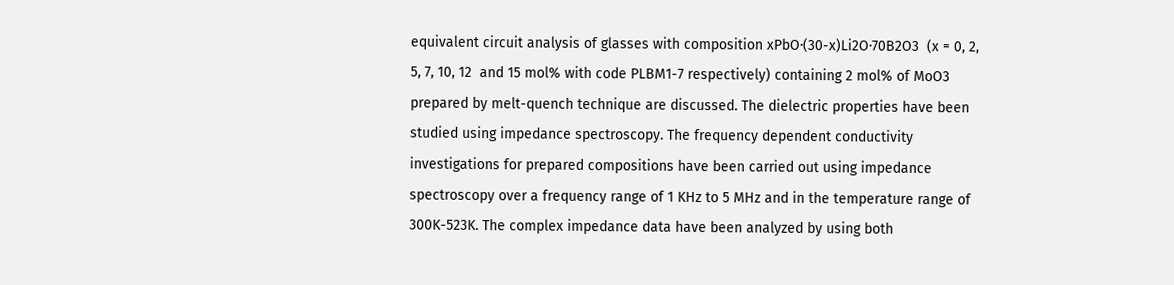equivalent circuit analysis of glasses with composition xPbO·(30-x)Li2O·70B2O3  (x = 0, 2, 5, 7, 10, 12  and 15 mol% with code PLBM1-7 respectively) containing 2 mol% of MoO3 prepared by melt-quench technique are discussed. The dielectric properties have been studied using impedance spectroscopy. The frequency dependent conductivity investigations for prepared compositions have been carried out using impedance spectroscopy over a frequency range of 1 KHz to 5 MHz and in the temperature range of 300K-523K. The complex impedance data have been analyzed by using both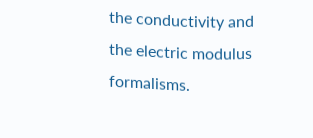the conductivity and the electric modulus formalisms.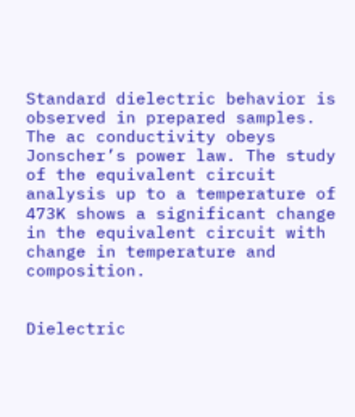Standard dielectric behavior is observed in prepared samples. The ac conductivity obeys Jonscher’s power law. The study of the equivalent circuit analysis up to a temperature of 473K shows a significant change in the equivalent circuit with change in temperature and composition.


Dielectric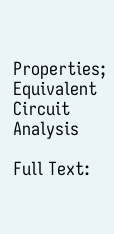Properties; Equivalent Circuit Analysis

Full Text: